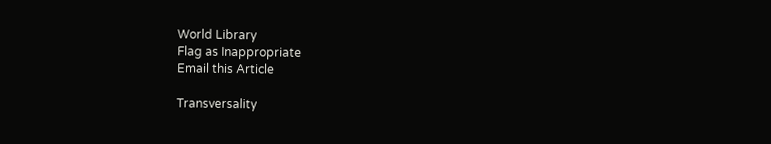World Library
Flag as Inappropriate
Email this Article

Transversality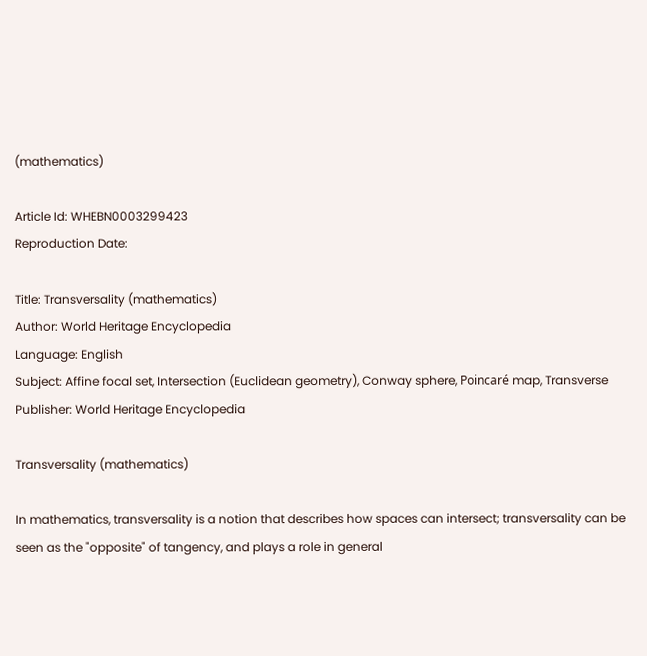(mathematics)

Article Id: WHEBN0003299423
Reproduction Date:

Title: Transversality (mathematics)
Author: World Heritage Encyclopedia
Language: English
Subject: Affine focal set, Intersection (Euclidean geometry), Conway sphere, Poincaré map, Transverse
Publisher: World Heritage Encyclopedia

Transversality (mathematics)

In mathematics, transversality is a notion that describes how spaces can intersect; transversality can be seen as the "opposite" of tangency, and plays a role in general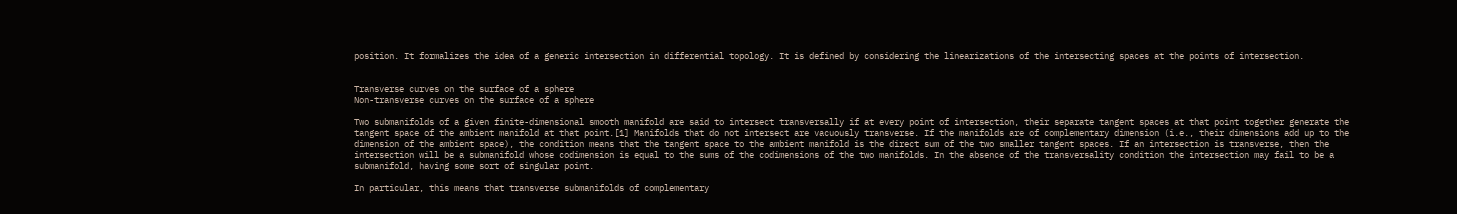position. It formalizes the idea of a generic intersection in differential topology. It is defined by considering the linearizations of the intersecting spaces at the points of intersection.


Transverse curves on the surface of a sphere
Non-transverse curves on the surface of a sphere

Two submanifolds of a given finite-dimensional smooth manifold are said to intersect transversally if at every point of intersection, their separate tangent spaces at that point together generate the tangent space of the ambient manifold at that point.[1] Manifolds that do not intersect are vacuously transverse. If the manifolds are of complementary dimension (i.e., their dimensions add up to the dimension of the ambient space), the condition means that the tangent space to the ambient manifold is the direct sum of the two smaller tangent spaces. If an intersection is transverse, then the intersection will be a submanifold whose codimension is equal to the sums of the codimensions of the two manifolds. In the absence of the transversality condition the intersection may fail to be a submanifold, having some sort of singular point.

In particular, this means that transverse submanifolds of complementary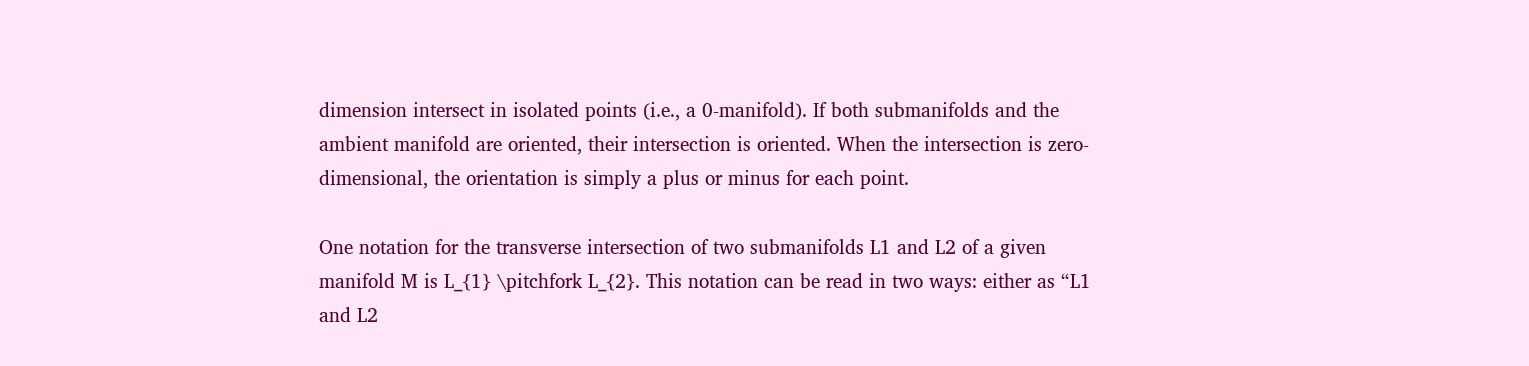dimension intersect in isolated points (i.e., a 0-manifold). If both submanifolds and the ambient manifold are oriented, their intersection is oriented. When the intersection is zero-dimensional, the orientation is simply a plus or minus for each point.

One notation for the transverse intersection of two submanifolds L1 and L2 of a given manifold M is L_{1} \pitchfork L_{2}. This notation can be read in two ways: either as “L1 and L2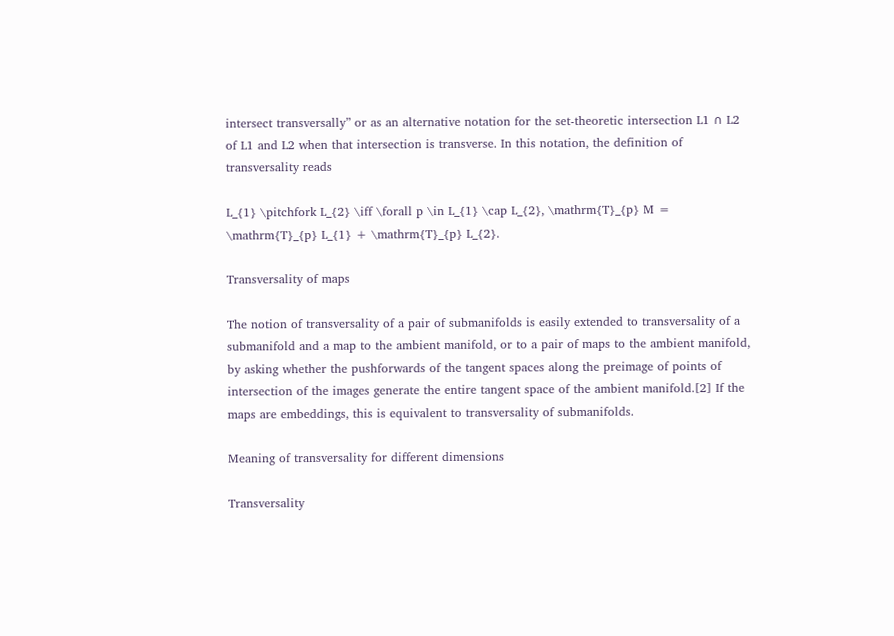intersect transversally” or as an alternative notation for the set-theoretic intersection L1 ∩ L2 of L1 and L2 when that intersection is transverse. In this notation, the definition of transversality reads

L_{1} \pitchfork L_{2} \iff \forall p \in L_{1} \cap L_{2}, \mathrm{T}_{p} M = \mathrm{T}_{p} L_{1} + \mathrm{T}_{p} L_{2}.

Transversality of maps

The notion of transversality of a pair of submanifolds is easily extended to transversality of a submanifold and a map to the ambient manifold, or to a pair of maps to the ambient manifold, by asking whether the pushforwards of the tangent spaces along the preimage of points of intersection of the images generate the entire tangent space of the ambient manifold.[2] If the maps are embeddings, this is equivalent to transversality of submanifolds.

Meaning of transversality for different dimensions

Transversality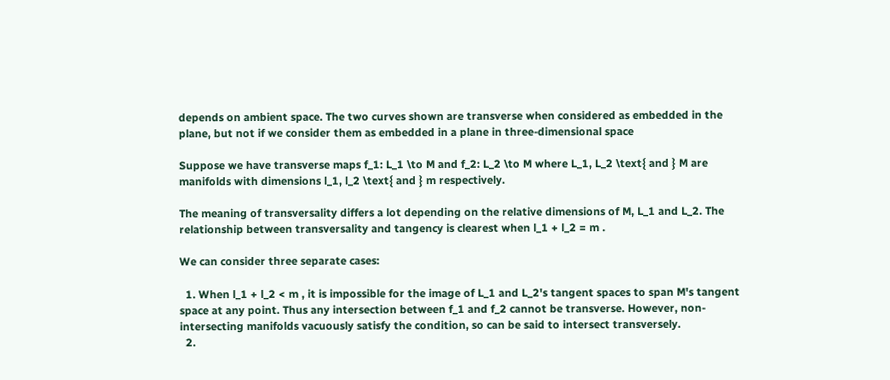depends on ambient space. The two curves shown are transverse when considered as embedded in the plane, but not if we consider them as embedded in a plane in three-dimensional space

Suppose we have transverse maps f_1: L_1 \to M and f_2: L_2 \to M where L_1, L_2 \text{ and } M are manifolds with dimensions l_1, l_2 \text{ and } m respectively.

The meaning of transversality differs a lot depending on the relative dimensions of M, L_1 and L_2. The relationship between transversality and tangency is clearest when l_1 + l_2 = m .

We can consider three separate cases:

  1. When l_1 + l_2 < m , it is impossible for the image of L_1 and L_2's tangent spaces to span M's tangent space at any point. Thus any intersection between f_1 and f_2 cannot be transverse. However, non-intersecting manifolds vacuously satisfy the condition, so can be said to intersect transversely.
  2.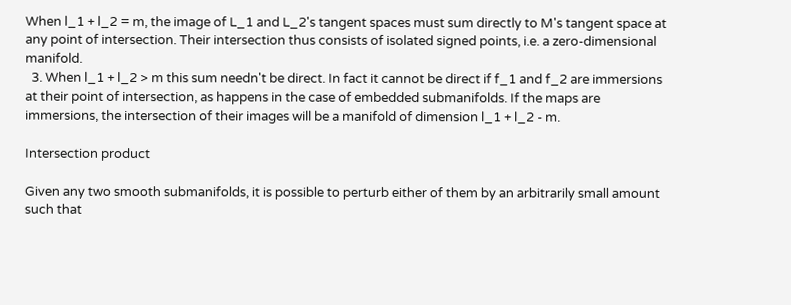When l_1 + l_2 = m, the image of L_1 and L_2's tangent spaces must sum directly to M's tangent space at any point of intersection. Their intersection thus consists of isolated signed points, i.e. a zero-dimensional manifold.
  3. When l_1 + l_2 > m this sum needn't be direct. In fact it cannot be direct if f_1 and f_2 are immersions at their point of intersection, as happens in the case of embedded submanifolds. If the maps are immersions, the intersection of their images will be a manifold of dimension l_1 + l_2 - m.

Intersection product

Given any two smooth submanifolds, it is possible to perturb either of them by an arbitrarily small amount such that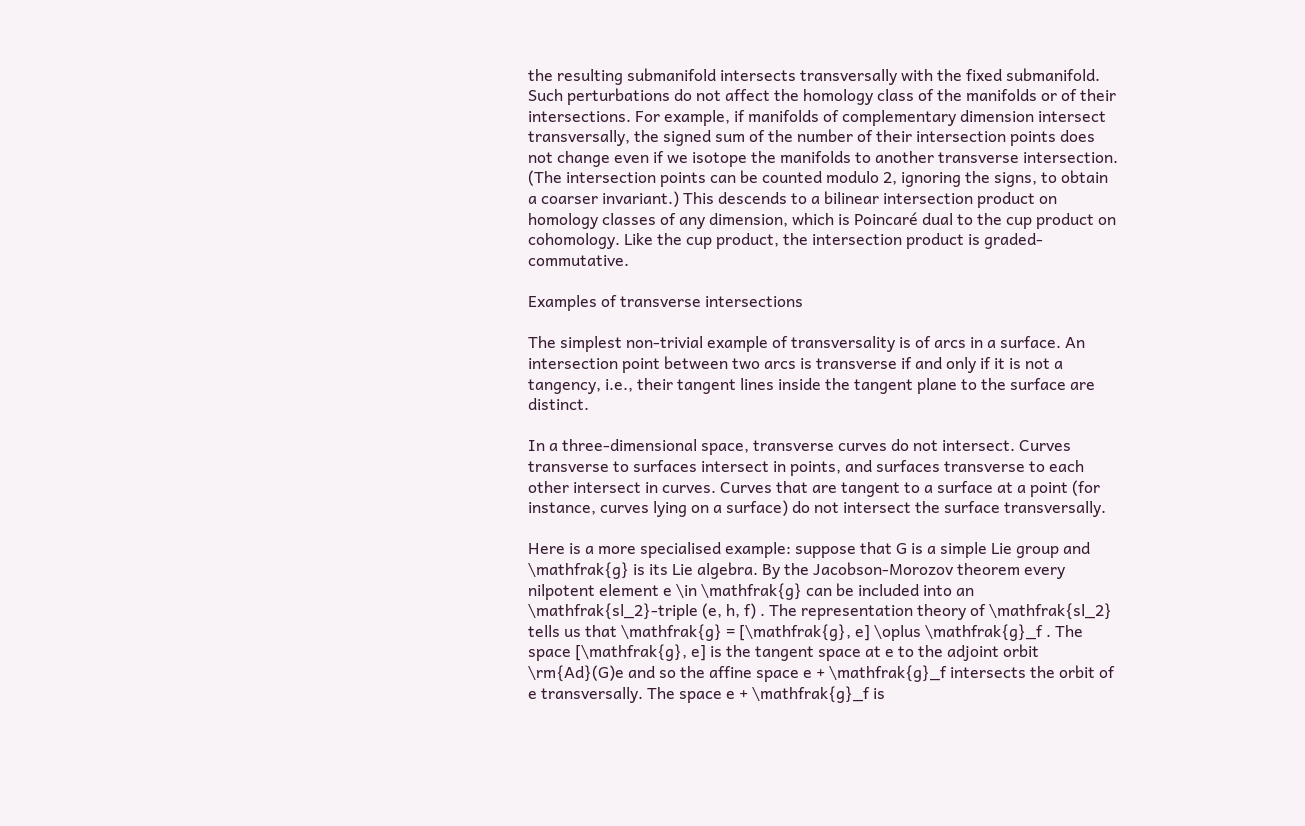the resulting submanifold intersects transversally with the fixed submanifold. Such perturbations do not affect the homology class of the manifolds or of their intersections. For example, if manifolds of complementary dimension intersect transversally, the signed sum of the number of their intersection points does not change even if we isotope the manifolds to another transverse intersection. (The intersection points can be counted modulo 2, ignoring the signs, to obtain a coarser invariant.) This descends to a bilinear intersection product on homology classes of any dimension, which is Poincaré dual to the cup product on cohomology. Like the cup product, the intersection product is graded-commutative.

Examples of transverse intersections

The simplest non-trivial example of transversality is of arcs in a surface. An intersection point between two arcs is transverse if and only if it is not a tangency, i.e., their tangent lines inside the tangent plane to the surface are distinct.

In a three-dimensional space, transverse curves do not intersect. Curves transverse to surfaces intersect in points, and surfaces transverse to each other intersect in curves. Curves that are tangent to a surface at a point (for instance, curves lying on a surface) do not intersect the surface transversally.

Here is a more specialised example: suppose that G is a simple Lie group and \mathfrak{g} is its Lie algebra. By the Jacobson-Morozov theorem every nilpotent element e \in \mathfrak{g} can be included into an \mathfrak{sl_2}-triple (e, h, f) . The representation theory of \mathfrak{sl_2} tells us that \mathfrak{g} = [\mathfrak{g}, e] \oplus \mathfrak{g}_f . The space [\mathfrak{g}, e] is the tangent space at e to the adjoint orbit \rm{Ad}(G)e and so the affine space e + \mathfrak{g}_f intersects the orbit of e transversally. The space e + \mathfrak{g}_f is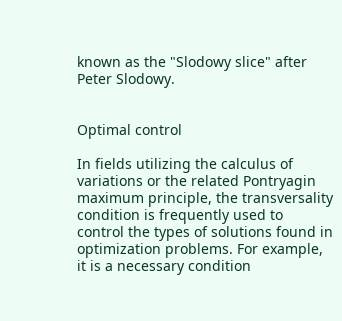known as the "Slodowy slice" after Peter Slodowy.


Optimal control

In fields utilizing the calculus of variations or the related Pontryagin maximum principle, the transversality condition is frequently used to control the types of solutions found in optimization problems. For example, it is a necessary condition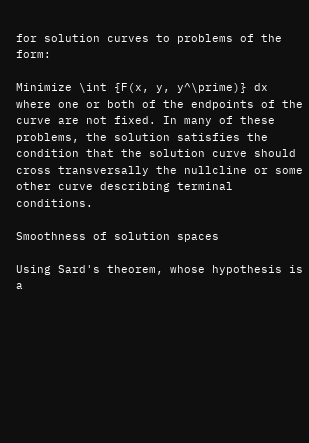for solution curves to problems of the form:

Minimize \int {F(x, y, y^\prime)} dx where one or both of the endpoints of the curve are not fixed. In many of these problems, the solution satisfies the condition that the solution curve should cross transversally the nullcline or some other curve describing terminal conditions.

Smoothness of solution spaces

Using Sard's theorem, whose hypothesis is a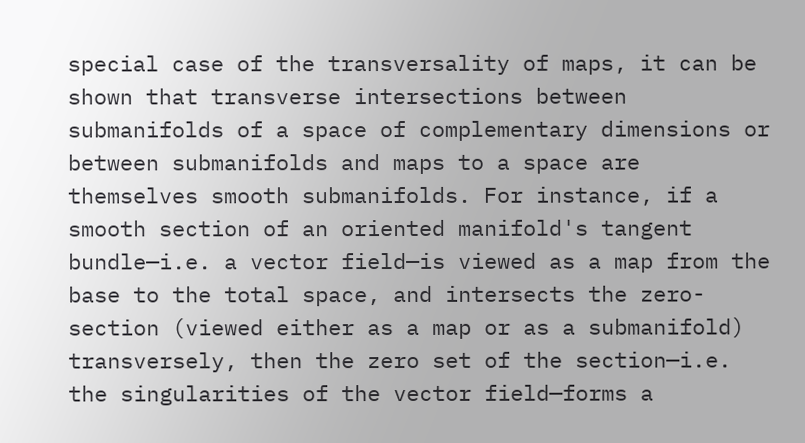special case of the transversality of maps, it can be shown that transverse intersections between submanifolds of a space of complementary dimensions or between submanifolds and maps to a space are themselves smooth submanifolds. For instance, if a smooth section of an oriented manifold's tangent bundle—i.e. a vector field—is viewed as a map from the base to the total space, and intersects the zero-section (viewed either as a map or as a submanifold) transversely, then the zero set of the section—i.e. the singularities of the vector field—forms a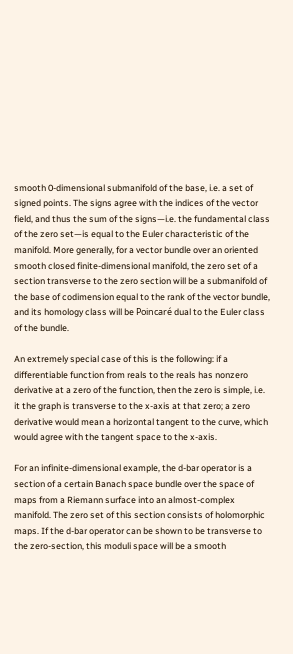smooth 0-dimensional submanifold of the base, i.e. a set of signed points. The signs agree with the indices of the vector field, and thus the sum of the signs—i.e. the fundamental class of the zero set—is equal to the Euler characteristic of the manifold. More generally, for a vector bundle over an oriented smooth closed finite-dimensional manifold, the zero set of a section transverse to the zero section will be a submanifold of the base of codimension equal to the rank of the vector bundle, and its homology class will be Poincaré dual to the Euler class of the bundle.

An extremely special case of this is the following: if a differentiable function from reals to the reals has nonzero derivative at a zero of the function, then the zero is simple, i.e. it the graph is transverse to the x-axis at that zero; a zero derivative would mean a horizontal tangent to the curve, which would agree with the tangent space to the x-axis.

For an infinite-dimensional example, the d-bar operator is a section of a certain Banach space bundle over the space of maps from a Riemann surface into an almost-complex manifold. The zero set of this section consists of holomorphic maps. If the d-bar operator can be shown to be transverse to the zero-section, this moduli space will be a smooth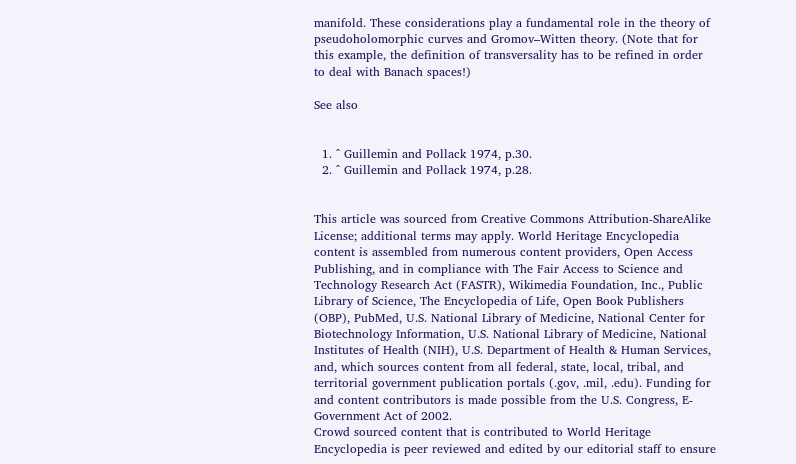manifold. These considerations play a fundamental role in the theory of pseudoholomorphic curves and Gromov–Witten theory. (Note that for this example, the definition of transversality has to be refined in order to deal with Banach spaces!)

See also


  1. ^ Guillemin and Pollack 1974, p.30.
  2. ^ Guillemin and Pollack 1974, p.28.


This article was sourced from Creative Commons Attribution-ShareAlike License; additional terms may apply. World Heritage Encyclopedia content is assembled from numerous content providers, Open Access Publishing, and in compliance with The Fair Access to Science and Technology Research Act (FASTR), Wikimedia Foundation, Inc., Public Library of Science, The Encyclopedia of Life, Open Book Publishers (OBP), PubMed, U.S. National Library of Medicine, National Center for Biotechnology Information, U.S. National Library of Medicine, National Institutes of Health (NIH), U.S. Department of Health & Human Services, and, which sources content from all federal, state, local, tribal, and territorial government publication portals (.gov, .mil, .edu). Funding for and content contributors is made possible from the U.S. Congress, E-Government Act of 2002.
Crowd sourced content that is contributed to World Heritage Encyclopedia is peer reviewed and edited by our editorial staff to ensure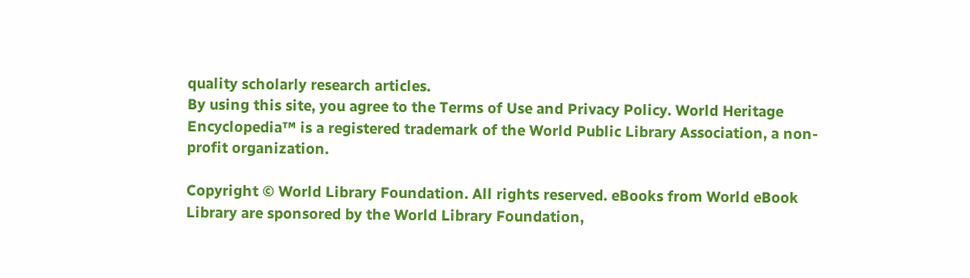quality scholarly research articles.
By using this site, you agree to the Terms of Use and Privacy Policy. World Heritage Encyclopedia™ is a registered trademark of the World Public Library Association, a non-profit organization.

Copyright © World Library Foundation. All rights reserved. eBooks from World eBook Library are sponsored by the World Library Foundation,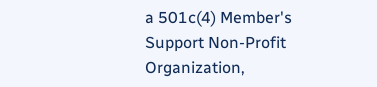a 501c(4) Member's Support Non-Profit Organization,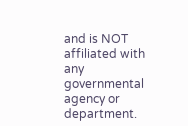and is NOT affiliated with any governmental agency or department.